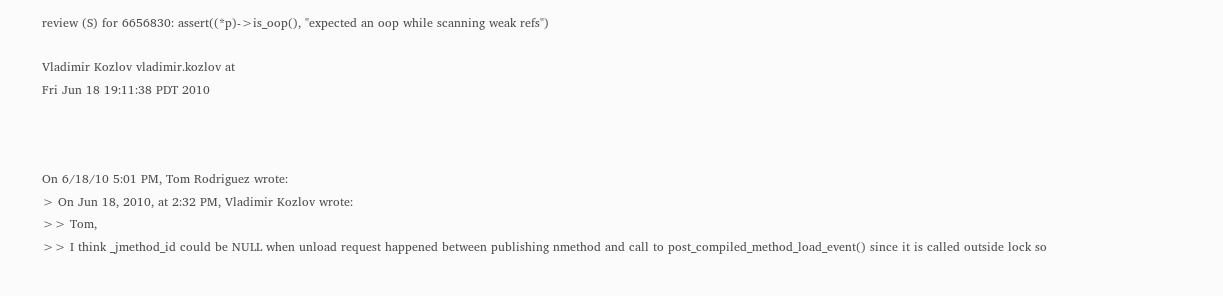review (S) for 6656830: assert((*p)->is_oop(), "expected an oop while scanning weak refs")

Vladimir Kozlov vladimir.kozlov at
Fri Jun 18 19:11:38 PDT 2010



On 6/18/10 5:01 PM, Tom Rodriguez wrote:
> On Jun 18, 2010, at 2:32 PM, Vladimir Kozlov wrote:
>> Tom,
>> I think _jmethod_id could be NULL when unload request happened between publishing nmethod and call to post_compiled_method_load_event() since it is called outside lock so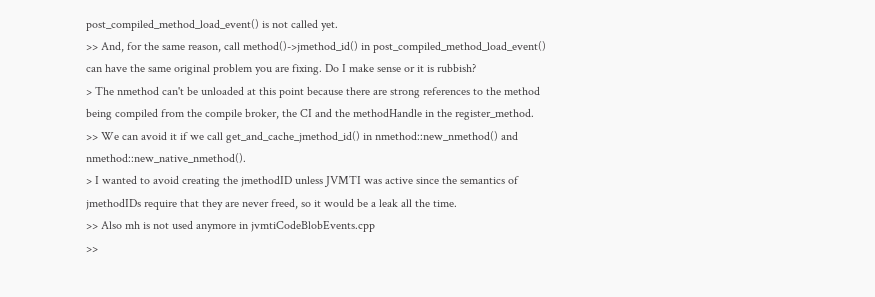post_compiled_method_load_event() is not called yet.
>> And, for the same reason, call method()->jmethod_id() in post_compiled_method_load_event() can have the same original problem you are fixing. Do I make sense or it is rubbish?
> The nmethod can't be unloaded at this point because there are strong references to the method being compiled from the compile broker, the CI and the methodHandle in the register_method.
>> We can avoid it if we call get_and_cache_jmethod_id() in nmethod::new_nmethod() and nmethod::new_native_nmethod().
> I wanted to avoid creating the jmethodID unless JVMTI was active since the semantics of jmethodIDs require that they are never freed, so it would be a leak all the time.
>> Also mh is not used anymore in jvmtiCodeBlobEvents.cpp
>>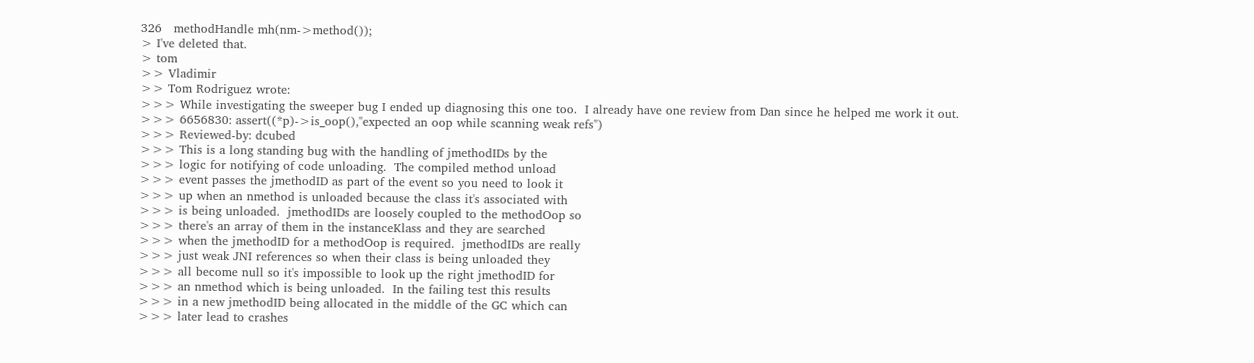326   methodHandle mh(nm->method());
> I've deleted that.
> tom
>> Vladimir
>> Tom Rodriguez wrote:
>>> While investigating the sweeper bug I ended up diagnosing this one too.  I already have one review from Dan since he helped me work it out.
>>> 6656830: assert((*p)->is_oop(),"expected an oop while scanning weak refs")
>>> Reviewed-by: dcubed
>>> This is a long standing bug with the handling of jmethodIDs by the
>>> logic for notifying of code unloading.  The compiled method unload
>>> event passes the jmethodID as part of the event so you need to look it
>>> up when an nmethod is unloaded because the class it's associated with
>>> is being unloaded.  jmethodIDs are loosely coupled to the methodOop so
>>> there's an array of them in the instanceKlass and they are searched
>>> when the jmethodID for a methodOop is required.  jmethodIDs are really
>>> just weak JNI references so when their class is being unloaded they
>>> all become null so it's impossible to look up the right jmethodID for
>>> an nmethod which is being unloaded.  In the failing test this results
>>> in a new jmethodID being allocated in the middle of the GC which can
>>> later lead to crashes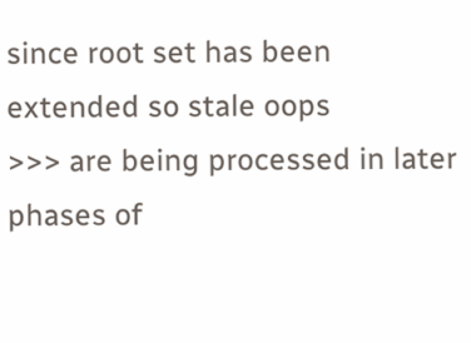since root set has been extended so stale oops
>>> are being processed in later phases of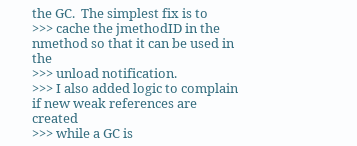the GC.  The simplest fix is to
>>> cache the jmethodID in the nmethod so that it can be used in the
>>> unload notification.
>>> I also added logic to complain if new weak references are created
>>> while a GC is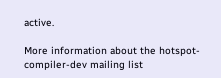active.

More information about the hotspot-compiler-dev mailing list